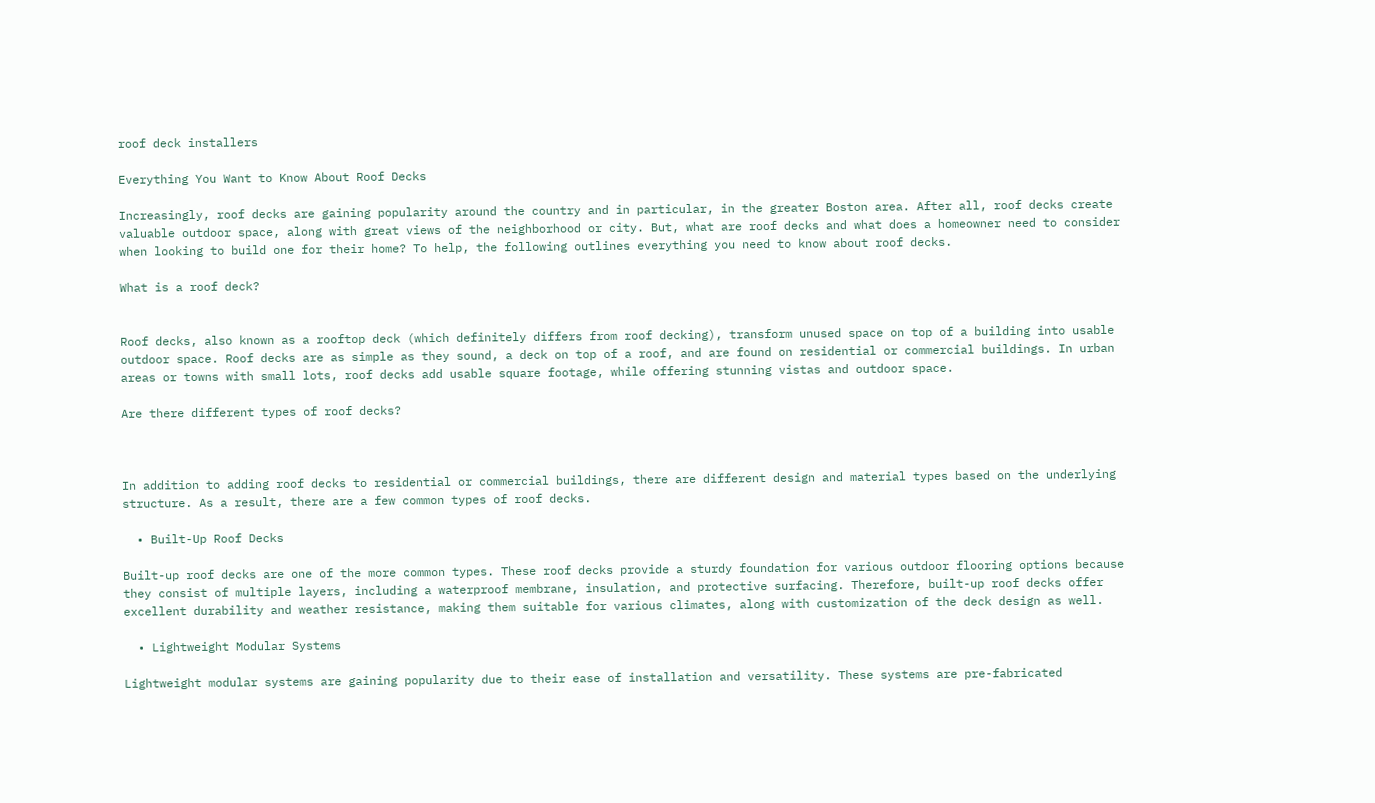roof deck installers

Everything You Want to Know About Roof Decks

Increasingly, roof decks are gaining popularity around the country and in particular, in the greater Boston area. After all, roof decks create valuable outdoor space, along with great views of the neighborhood or city. But, what are roof decks and what does a homeowner need to consider when looking to build one for their home? To help, the following outlines everything you need to know about roof decks.

What is a roof deck?


Roof decks, also known as a rooftop deck (which definitely differs from roof decking), transform unused space on top of a building into usable outdoor space. Roof decks are as simple as they sound, a deck on top of a roof, and are found on residential or commercial buildings. In urban areas or towns with small lots, roof decks add usable square footage, while offering stunning vistas and outdoor space.

Are there different types of roof decks?



In addition to adding roof decks to residential or commercial buildings, there are different design and material types based on the underlying structure. As a result, there are a few common types of roof decks.

  • Built-Up Roof Decks

Built-up roof decks are one of the more common types. These roof decks provide a sturdy foundation for various outdoor flooring options because they consist of multiple layers, including a waterproof membrane, insulation, and protective surfacing. Therefore, built-up roof decks offer excellent durability and weather resistance, making them suitable for various climates, along with customization of the deck design as well.

  • Lightweight Modular Systems

Lightweight modular systems are gaining popularity due to their ease of installation and versatility. These systems are pre-fabricated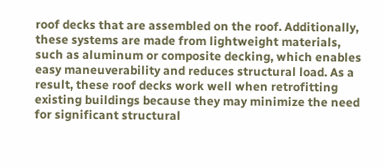roof decks that are assembled on the roof. Additionally, these systems are made from lightweight materials, such as aluminum or composite decking, which enables easy maneuverability and reduces structural load. As a result, these roof decks work well when retrofitting existing buildings because they may minimize the need for significant structural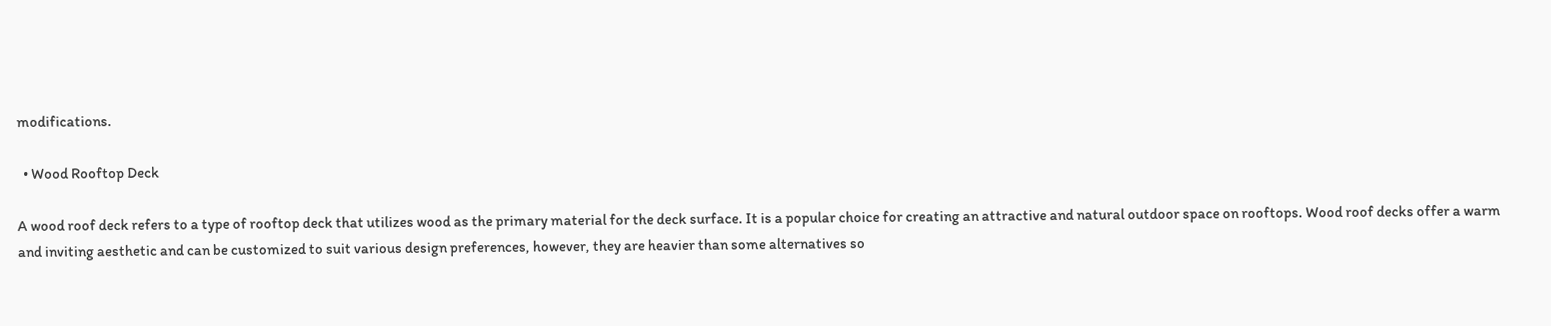modifications.

  • Wood Rooftop Deck

A wood roof deck refers to a type of rooftop deck that utilizes wood as the primary material for the deck surface. It is a popular choice for creating an attractive and natural outdoor space on rooftops. Wood roof decks offer a warm and inviting aesthetic and can be customized to suit various design preferences, however, they are heavier than some alternatives so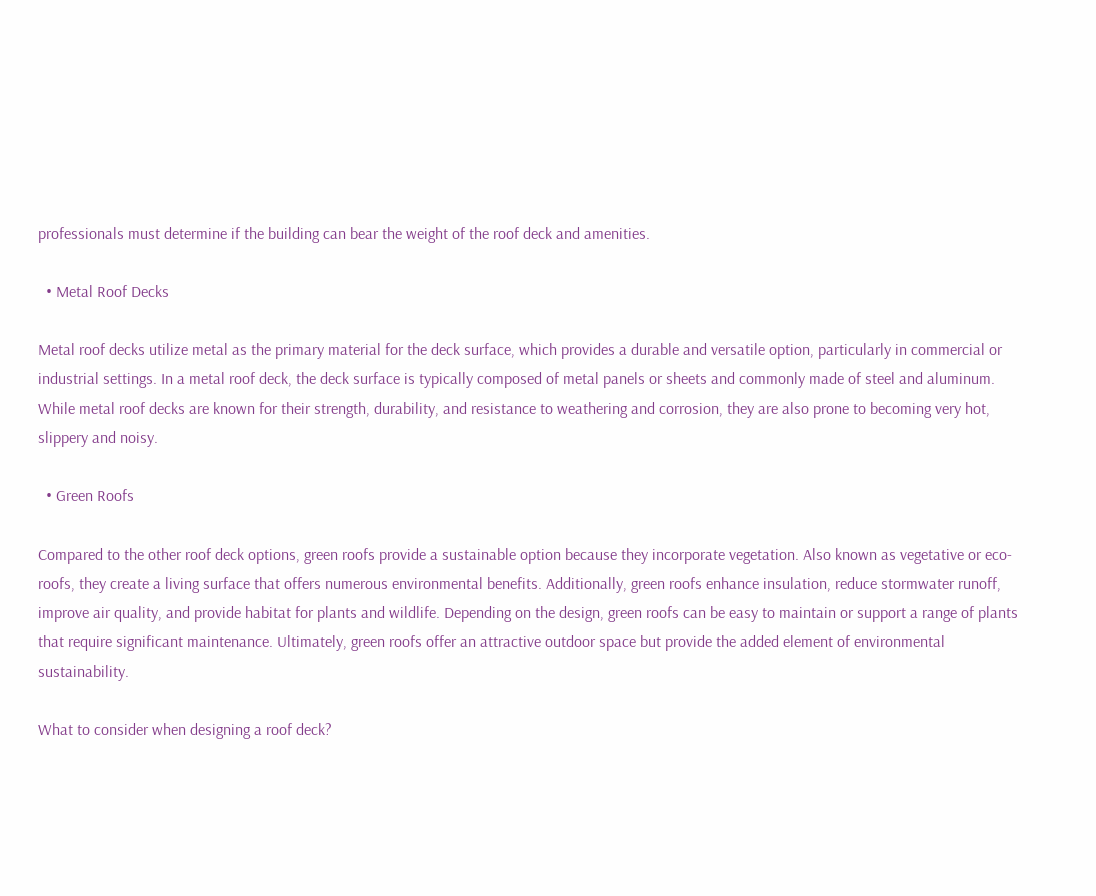professionals must determine if the building can bear the weight of the roof deck and amenities.

  • Metal Roof Decks

Metal roof decks utilize metal as the primary material for the deck surface, which provides a durable and versatile option, particularly in commercial or industrial settings. In a metal roof deck, the deck surface is typically composed of metal panels or sheets and commonly made of steel and aluminum. While metal roof decks are known for their strength, durability, and resistance to weathering and corrosion, they are also prone to becoming very hot, slippery and noisy.

  • Green Roofs

Compared to the other roof deck options, green roofs provide a sustainable option because they incorporate vegetation. Also known as vegetative or eco-roofs, they create a living surface that offers numerous environmental benefits. Additionally, green roofs enhance insulation, reduce stormwater runoff, improve air quality, and provide habitat for plants and wildlife. Depending on the design, green roofs can be easy to maintain or support a range of plants that require significant maintenance. Ultimately, green roofs offer an attractive outdoor space but provide the added element of environmental sustainability.

What to consider when designing a roof deck?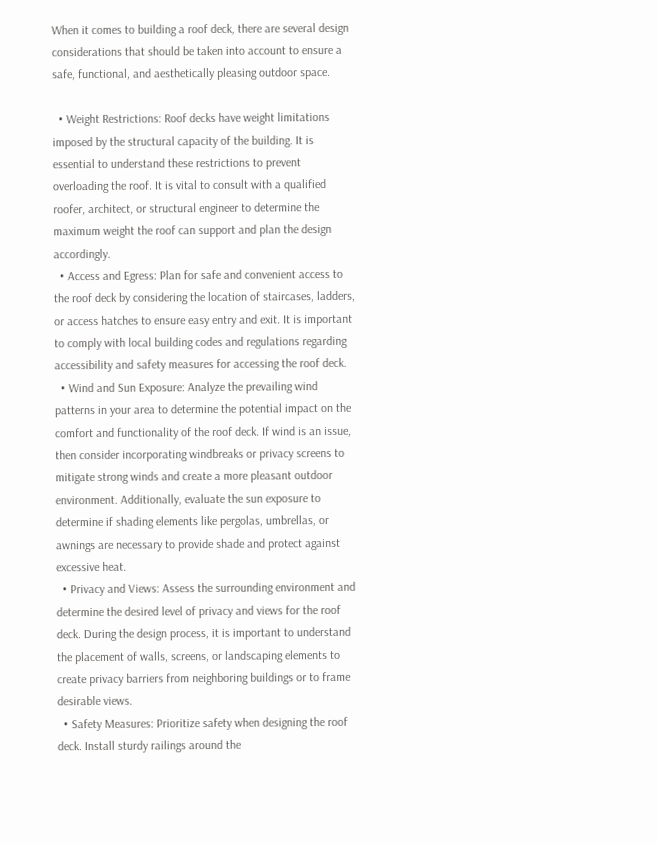When it comes to building a roof deck, there are several design considerations that should be taken into account to ensure a safe, functional, and aesthetically pleasing outdoor space.

  • Weight Restrictions: Roof decks have weight limitations imposed by the structural capacity of the building. It is essential to understand these restrictions to prevent overloading the roof. It is vital to consult with a qualified roofer, architect, or structural engineer to determine the maximum weight the roof can support and plan the design accordingly.
  • Access and Egress: Plan for safe and convenient access to the roof deck by considering the location of staircases, ladders, or access hatches to ensure easy entry and exit. It is important to comply with local building codes and regulations regarding accessibility and safety measures for accessing the roof deck.
  • Wind and Sun Exposure: Analyze the prevailing wind patterns in your area to determine the potential impact on the comfort and functionality of the roof deck. If wind is an issue, then consider incorporating windbreaks or privacy screens to mitigate strong winds and create a more pleasant outdoor environment. Additionally, evaluate the sun exposure to determine if shading elements like pergolas, umbrellas, or awnings are necessary to provide shade and protect against excessive heat.
  • Privacy and Views: Assess the surrounding environment and determine the desired level of privacy and views for the roof deck. During the design process, it is important to understand the placement of walls, screens, or landscaping elements to create privacy barriers from neighboring buildings or to frame desirable views.
  • Safety Measures: Prioritize safety when designing the roof deck. Install sturdy railings around the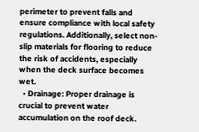perimeter to prevent falls and ensure compliance with local safety regulations. Additionally, select non-slip materials for flooring to reduce the risk of accidents, especially when the deck surface becomes wet.
  • Drainage: Proper drainage is crucial to prevent water accumulation on the roof deck.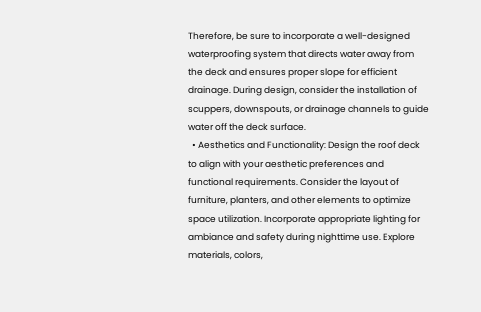Therefore, be sure to incorporate a well-designed waterproofing system that directs water away from the deck and ensures proper slope for efficient drainage. During design, consider the installation of scuppers, downspouts, or drainage channels to guide water off the deck surface.
  • Aesthetics and Functionality: Design the roof deck to align with your aesthetic preferences and functional requirements. Consider the layout of furniture, planters, and other elements to optimize space utilization. Incorporate appropriate lighting for ambiance and safety during nighttime use. Explore materials, colors,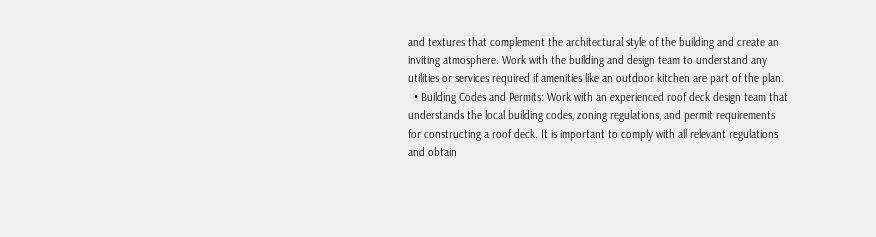and textures that complement the architectural style of the building and create an inviting atmosphere. Work with the building and design team to understand any utilities or services required if amenities like an outdoor kitchen are part of the plan.
  • Building Codes and Permits: Work with an experienced roof deck design team that understands the local building codes, zoning regulations, and permit requirements for constructing a roof deck. It is important to comply with all relevant regulations and obtain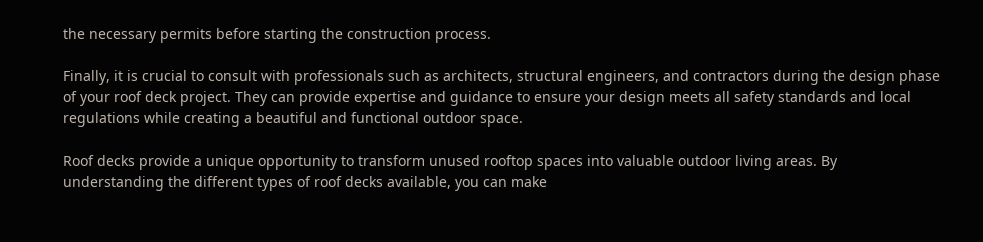the necessary permits before starting the construction process.

Finally, it is crucial to consult with professionals such as architects, structural engineers, and contractors during the design phase of your roof deck project. They can provide expertise and guidance to ensure your design meets all safety standards and local regulations while creating a beautiful and functional outdoor space.

Roof decks provide a unique opportunity to transform unused rooftop spaces into valuable outdoor living areas. By understanding the different types of roof decks available, you can make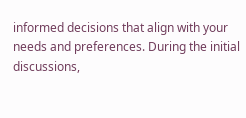informed decisions that align with your needs and preferences. During the initial discussions,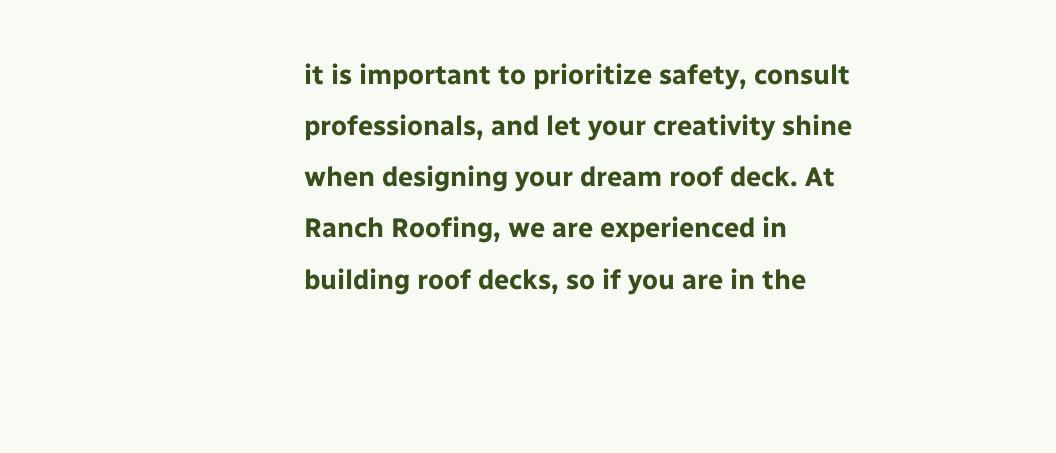it is important to prioritize safety, consult professionals, and let your creativity shine when designing your dream roof deck. At Ranch Roofing, we are experienced in building roof decks, so if you are in the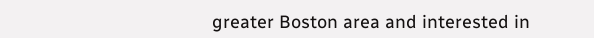greater Boston area and interested in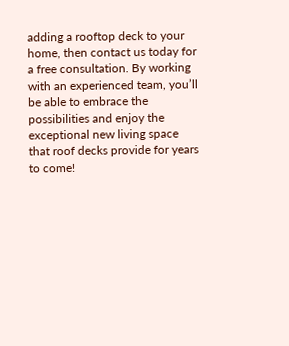adding a rooftop deck to your home, then contact us today for a free consultation. By working with an experienced team, you’ll be able to embrace the possibilities and enjoy the exceptional new living space that roof decks provide for years to come!